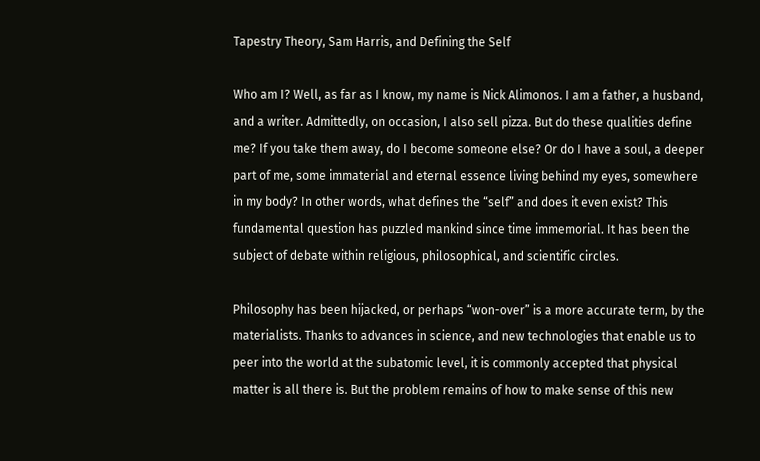Tapestry Theory, Sam Harris, and Defining the Self

Who am I? Well, as far as I know, my name is Nick Alimonos. I am a father, a husband, and a writer. Admittedly, on occasion, I also sell pizza. But do these qualities define me? If you take them away, do I become someone else? Or do I have a soul, a deeper part of me, some immaterial and eternal essence living behind my eyes, somewhere in my body? In other words, what defines the “self” and does it even exist? This fundamental question has puzzled mankind since time immemorial. It has been the subject of debate within religious, philosophical, and scientific circles.

Philosophy has been hijacked, or perhaps “won-over” is a more accurate term, by the materialists. Thanks to advances in science, and new technologies that enable us to peer into the world at the subatomic level, it is commonly accepted that physical matter is all there is. But the problem remains of how to make sense of this new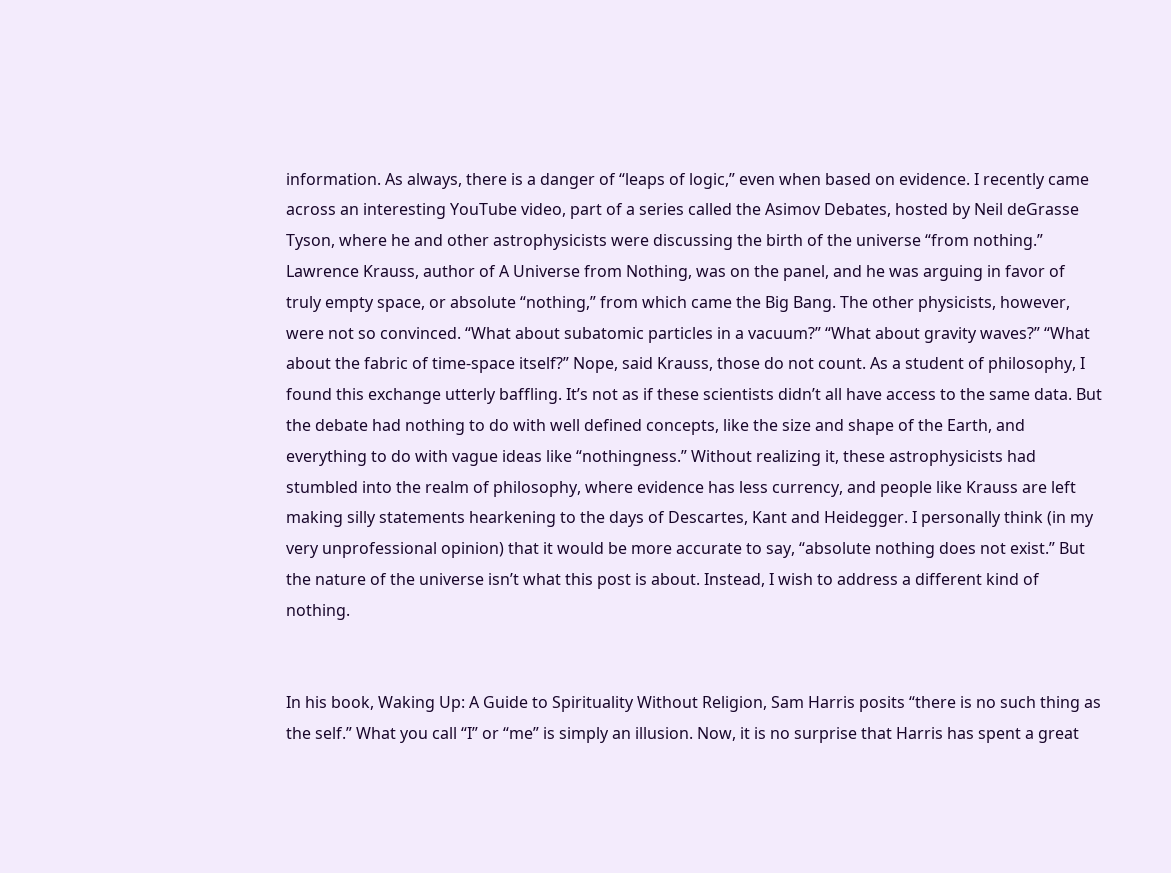information. As always, there is a danger of “leaps of logic,” even when based on evidence. I recently came across an interesting YouTube video, part of a series called the Asimov Debates, hosted by Neil deGrasse Tyson, where he and other astrophysicists were discussing the birth of the universe “from nothing.” Lawrence Krauss, author of A Universe from Nothing, was on the panel, and he was arguing in favor of truly empty space, or absolute “nothing,” from which came the Big Bang. The other physicists, however, were not so convinced. “What about subatomic particles in a vacuum?” “What about gravity waves?” “What about the fabric of time-space itself?” Nope, said Krauss, those do not count. As a student of philosophy, I found this exchange utterly baffling. It’s not as if these scientists didn’t all have access to the same data. But the debate had nothing to do with well defined concepts, like the size and shape of the Earth, and everything to do with vague ideas like “nothingness.” Without realizing it, these astrophysicists had stumbled into the realm of philosophy, where evidence has less currency, and people like Krauss are left making silly statements hearkening to the days of Descartes, Kant and Heidegger. I personally think (in my very unprofessional opinion) that it would be more accurate to say, “absolute nothing does not exist.” But the nature of the universe isn’t what this post is about. Instead, I wish to address a different kind of nothing.


In his book, Waking Up: A Guide to Spirituality Without Religion, Sam Harris posits “there is no such thing as the self.” What you call “I” or “me” is simply an illusion. Now, it is no surprise that Harris has spent a great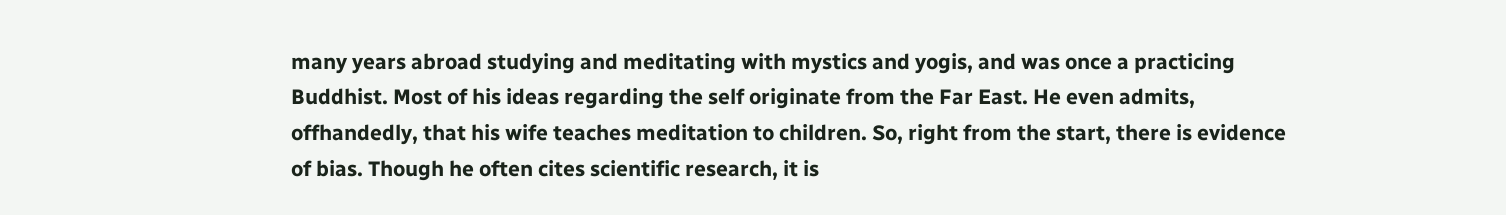many years abroad studying and meditating with mystics and yogis, and was once a practicing Buddhist. Most of his ideas regarding the self originate from the Far East. He even admits, offhandedly, that his wife teaches meditation to children. So, right from the start, there is evidence of bias. Though he often cites scientific research, it is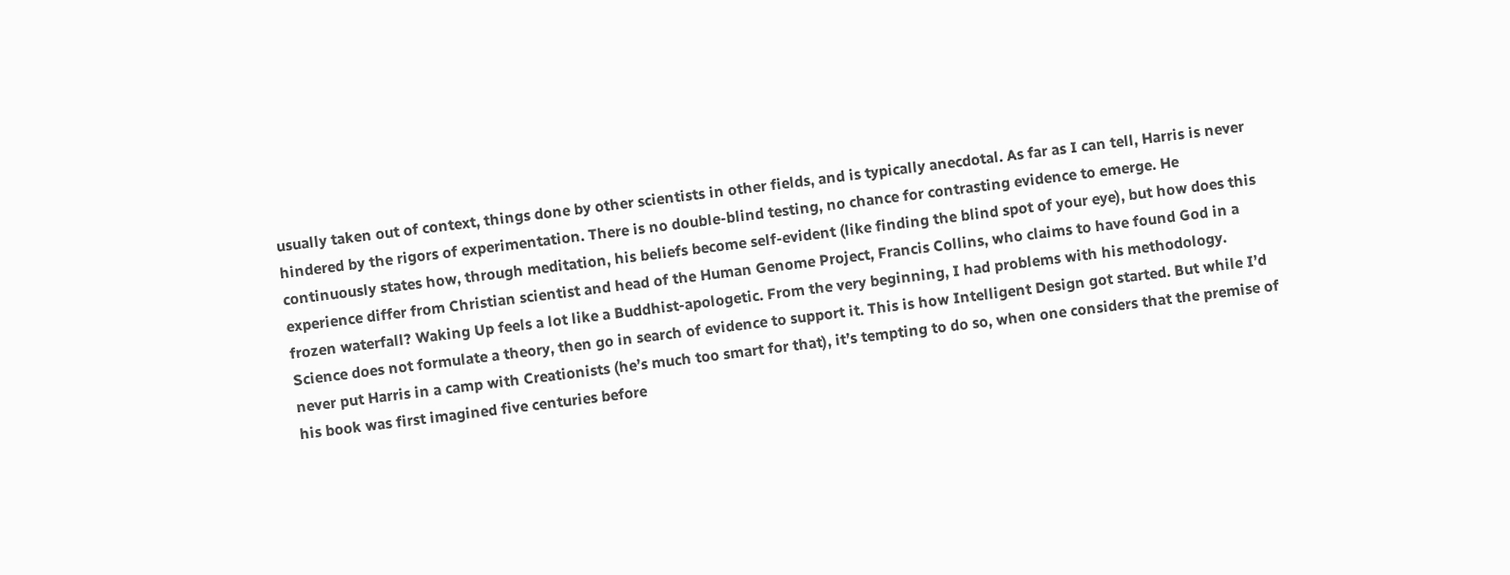usually taken out of context, things done by other scientists in other fields, and is typically anecdotal. As far as I can tell, Harris is never hindered by the rigors of experimentation. There is no double-blind testing, no chance for contrasting evidence to emerge. He continuously states how, through meditation, his beliefs become self-evident (like finding the blind spot of your eye), but how does this experience differ from Christian scientist and head of the Human Genome Project, Francis Collins, who claims to have found God in a frozen waterfall? Waking Up feels a lot like a Buddhist-apologetic. From the very beginning, I had problems with his methodology. Science does not formulate a theory, then go in search of evidence to support it. This is how Intelligent Design got started. But while I’d never put Harris in a camp with Creationists (he’s much too smart for that), it’s tempting to do so, when one considers that the premise of his book was first imagined five centuries before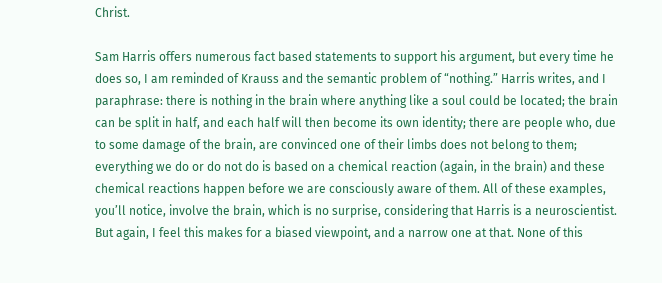Christ.

Sam Harris offers numerous fact based statements to support his argument, but every time he does so, I am reminded of Krauss and the semantic problem of “nothing.” Harris writes, and I paraphrase: there is nothing in the brain where anything like a soul could be located; the brain can be split in half, and each half will then become its own identity; there are people who, due to some damage of the brain, are convinced one of their limbs does not belong to them; everything we do or do not do is based on a chemical reaction (again, in the brain) and these chemical reactions happen before we are consciously aware of them. All of these examples, you’ll notice, involve the brain, which is no surprise, considering that Harris is a neuroscientist. But again, I feel this makes for a biased viewpoint, and a narrow one at that. None of this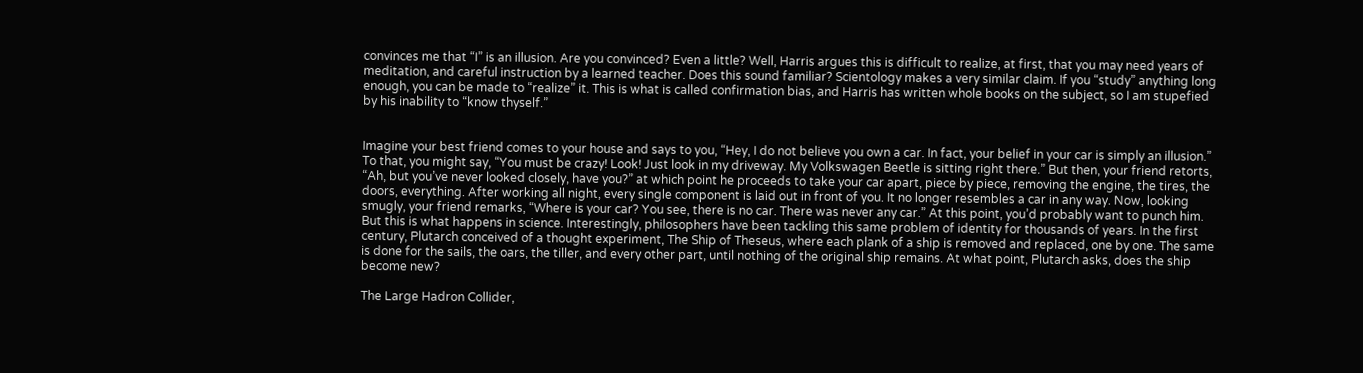convinces me that “I” is an illusion. Are you convinced? Even a little? Well, Harris argues this is difficult to realize, at first, that you may need years of meditation, and careful instruction by a learned teacher. Does this sound familiar? Scientology makes a very similar claim. If you “study” anything long enough, you can be made to “realize” it. This is what is called confirmation bias, and Harris has written whole books on the subject, so I am stupefied by his inability to “know thyself.”


Imagine your best friend comes to your house and says to you, “Hey, I do not believe you own a car. In fact, your belief in your car is simply an illusion.” To that, you might say, “You must be crazy! Look! Just look in my driveway. My Volkswagen Beetle is sitting right there.” But then, your friend retorts, “Ah, but you’ve never looked closely, have you?” at which point he proceeds to take your car apart, piece by piece, removing the engine, the tires, the doors, everything. After working all night, every single component is laid out in front of you. It no longer resembles a car in any way. Now, looking smugly, your friend remarks, “Where is your car? You see, there is no car. There was never any car.” At this point, you’d probably want to punch him. But this is what happens in science. Interestingly, philosophers have been tackling this same problem of identity for thousands of years. In the first century, Plutarch conceived of a thought experiment, The Ship of Theseus, where each plank of a ship is removed and replaced, one by one. The same is done for the sails, the oars, the tiller, and every other part, until nothing of the original ship remains. At what point, Plutarch asks, does the ship become new?

The Large Hadron Collider,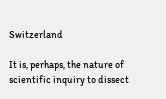Switzerland

It is, perhaps, the nature of scientific inquiry to dissect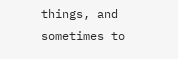things, and sometimes to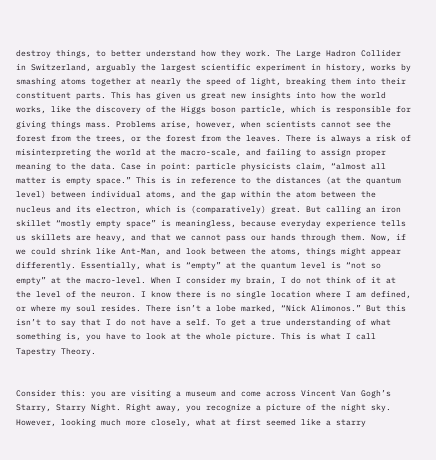destroy things, to better understand how they work. The Large Hadron Collider in Switzerland, arguably the largest scientific experiment in history, works by smashing atoms together at nearly the speed of light, breaking them into their constituent parts. This has given us great new insights into how the world works, like the discovery of the Higgs boson particle, which is responsible for giving things mass. Problems arise, however, when scientists cannot see the forest from the trees, or the forest from the leaves. There is always a risk of misinterpreting the world at the macro-scale, and failing to assign proper meaning to the data. Case in point: particle physicists claim, “almost all matter is empty space.” This is in reference to the distances (at the quantum level) between individual atoms, and the gap within the atom between the nucleus and its electron, which is (comparatively) great. But calling an iron skillet “mostly empty space” is meaningless, because everyday experience tells us skillets are heavy, and that we cannot pass our hands through them. Now, if we could shrink like Ant-Man, and look between the atoms, things might appear differently. Essentially, what is “empty” at the quantum level is “not so empty” at the macro-level. When I consider my brain, I do not think of it at the level of the neuron. I know there is no single location where I am defined, or where my soul resides. There isn’t a lobe marked, “Nick Alimonos.” But this isn’t to say that I do not have a self. To get a true understanding of what something is, you have to look at the whole picture. This is what I call Tapestry Theory.


Consider this: you are visiting a museum and come across Vincent Van Gogh’s Starry, Starry Night. Right away, you recognize a picture of the night sky. However, looking much more closely, what at first seemed like a starry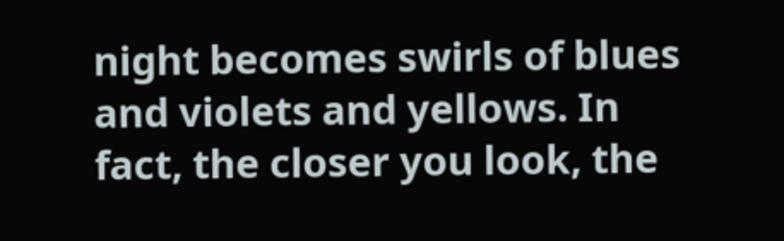night becomes swirls of blues and violets and yellows. In fact, the closer you look, the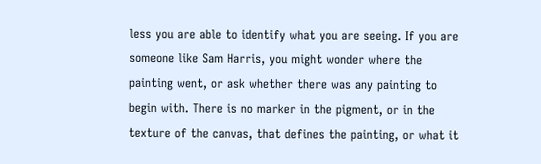less you are able to identify what you are seeing. If you are someone like Sam Harris, you might wonder where the painting went, or ask whether there was any painting to begin with. There is no marker in the pigment, or in the texture of the canvas, that defines the painting, or what it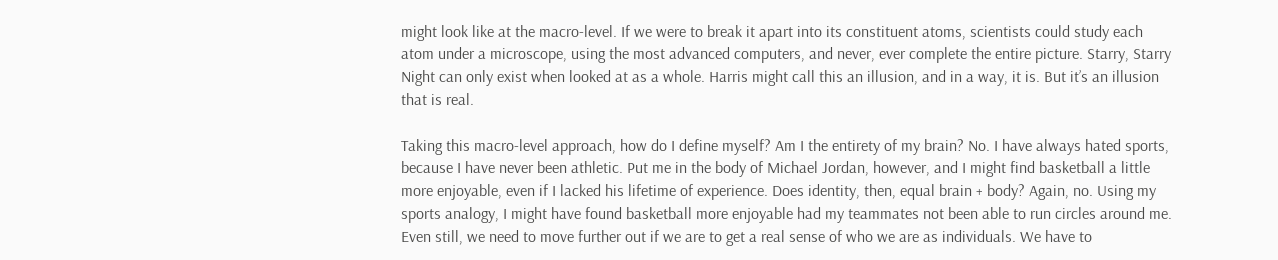might look like at the macro-level. If we were to break it apart into its constituent atoms, scientists could study each atom under a microscope, using the most advanced computers, and never, ever complete the entire picture. Starry, Starry Night can only exist when looked at as a whole. Harris might call this an illusion, and in a way, it is. But it’s an illusion that is real.

Taking this macro-level approach, how do I define myself? Am I the entirety of my brain? No. I have always hated sports, because I have never been athletic. Put me in the body of Michael Jordan, however, and I might find basketball a little more enjoyable, even if I lacked his lifetime of experience. Does identity, then, equal brain + body? Again, no. Using my sports analogy, I might have found basketball more enjoyable had my teammates not been able to run circles around me. Even still, we need to move further out if we are to get a real sense of who we are as individuals. We have to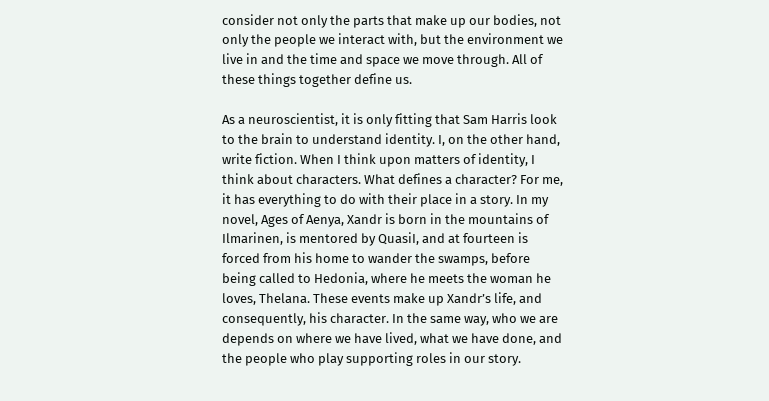consider not only the parts that make up our bodies, not only the people we interact with, but the environment we live in and the time and space we move through. All of these things together define us.

As a neuroscientist, it is only fitting that Sam Harris look to the brain to understand identity. I, on the other hand, write fiction. When I think upon matters of identity, I think about characters. What defines a character? For me, it has everything to do with their place in a story. In my novel, Ages of Aenya, Xandr is born in the mountains of Ilmarinen, is mentored by QuasiI, and at fourteen is forced from his home to wander the swamps, before being called to Hedonia, where he meets the woman he loves, Thelana. These events make up Xandr’s life, and consequently, his character. In the same way, who we are depends on where we have lived, what we have done, and the people who play supporting roles in our story.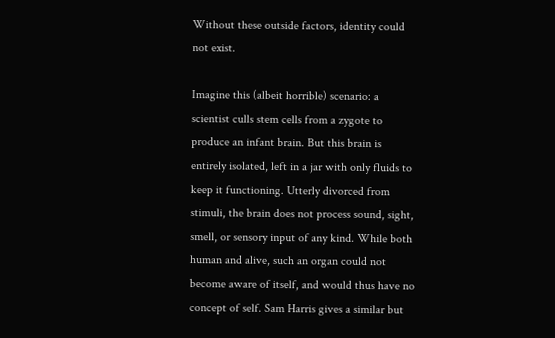Without these outside factors, identity could not exist.

Imagine this (albeit horrible) scenario: a scientist culls stem cells from a zygote to produce an infant brain. But this brain is entirely isolated, left in a jar with only fluids to keep it functioning. Utterly divorced from stimuli, the brain does not process sound, sight, smell, or sensory input of any kind. While both human and alive, such an organ could not become aware of itself, and would thus have no concept of self. Sam Harris gives a similar but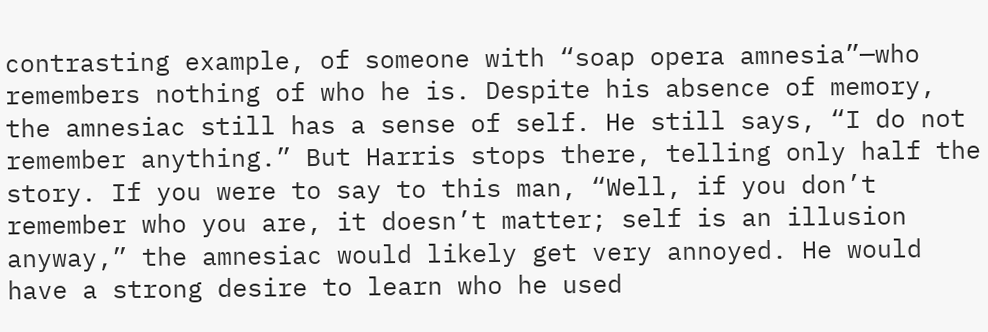contrasting example, of someone with “soap opera amnesia”—who remembers nothing of who he is. Despite his absence of memory, the amnesiac still has a sense of self. He still says, “I do not remember anything.” But Harris stops there, telling only half the story. If you were to say to this man, “Well, if you don’t remember who you are, it doesn’t matter; self is an illusion anyway,” the amnesiac would likely get very annoyed. He would have a strong desire to learn who he used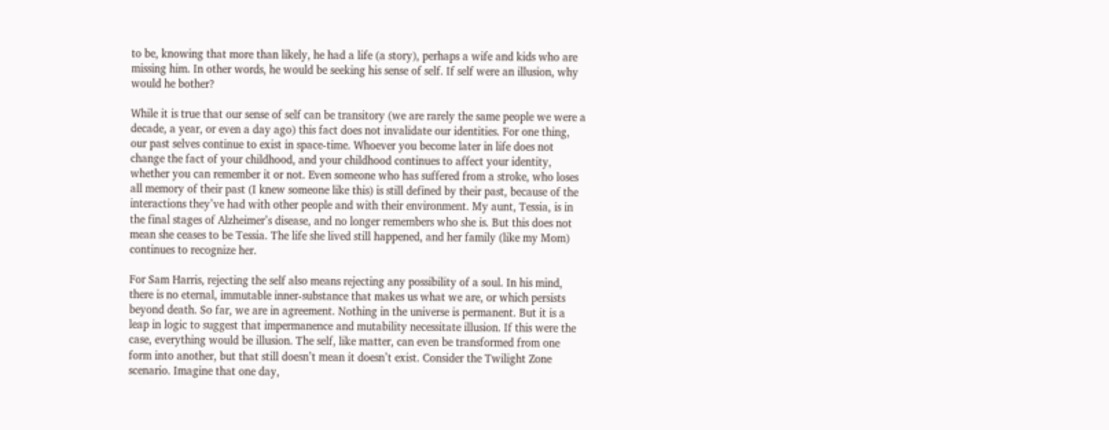to be, knowing that more than likely, he had a life (a story), perhaps a wife and kids who are missing him. In other words, he would be seeking his sense of self. If self were an illusion, why would he bother?

While it is true that our sense of self can be transitory (we are rarely the same people we were a decade, a year, or even a day ago) this fact does not invalidate our identities. For one thing, our past selves continue to exist in space-time. Whoever you become later in life does not change the fact of your childhood, and your childhood continues to affect your identity, whether you can remember it or not. Even someone who has suffered from a stroke, who loses all memory of their past (I knew someone like this) is still defined by their past, because of the interactions they’ve had with other people and with their environment. My aunt, Tessia, is in the final stages of Alzheimer’s disease, and no longer remembers who she is. But this does not mean she ceases to be Tessia. The life she lived still happened, and her family (like my Mom) continues to recognize her.

For Sam Harris, rejecting the self also means rejecting any possibility of a soul. In his mind, there is no eternal, immutable inner-substance that makes us what we are, or which persists beyond death. So far, we are in agreement. Nothing in the universe is permanent. But it is a leap in logic to suggest that impermanence and mutability necessitate illusion. If this were the case, everything would be illusion. The self, like matter, can even be transformed from one form into another, but that still doesn’t mean it doesn’t exist. Consider the Twilight Zone scenario. Imagine that one day,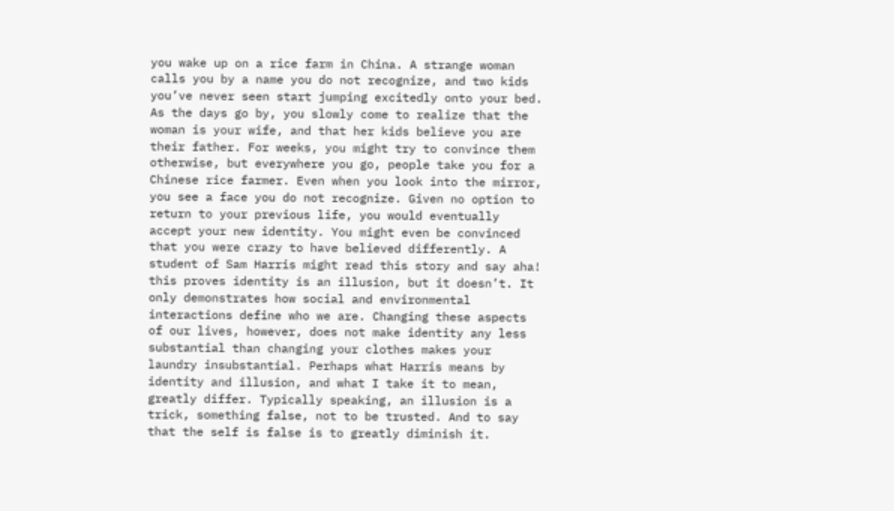you wake up on a rice farm in China. A strange woman calls you by a name you do not recognize, and two kids you’ve never seen start jumping excitedly onto your bed. As the days go by, you slowly come to realize that the woman is your wife, and that her kids believe you are their father. For weeks, you might try to convince them otherwise, but everywhere you go, people take you for a Chinese rice farmer. Even when you look into the mirror, you see a face you do not recognize. Given no option to return to your previous life, you would eventually accept your new identity. You might even be convinced that you were crazy to have believed differently. A student of Sam Harris might read this story and say aha! this proves identity is an illusion, but it doesn’t. It only demonstrates how social and environmental interactions define who we are. Changing these aspects of our lives, however, does not make identity any less substantial than changing your clothes makes your laundry insubstantial. Perhaps what Harris means by identity and illusion, and what I take it to mean, greatly differ. Typically speaking, an illusion is a trick, something false, not to be trusted. And to say that the self is false is to greatly diminish it.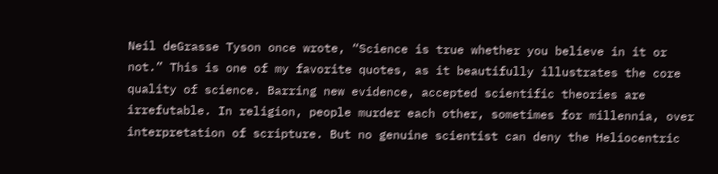Neil deGrasse Tyson once wrote, “Science is true whether you believe in it or not.” This is one of my favorite quotes, as it beautifully illustrates the core quality of science. Barring new evidence, accepted scientific theories are irrefutable. In religion, people murder each other, sometimes for millennia, over interpretation of scripture. But no genuine scientist can deny the Heliocentric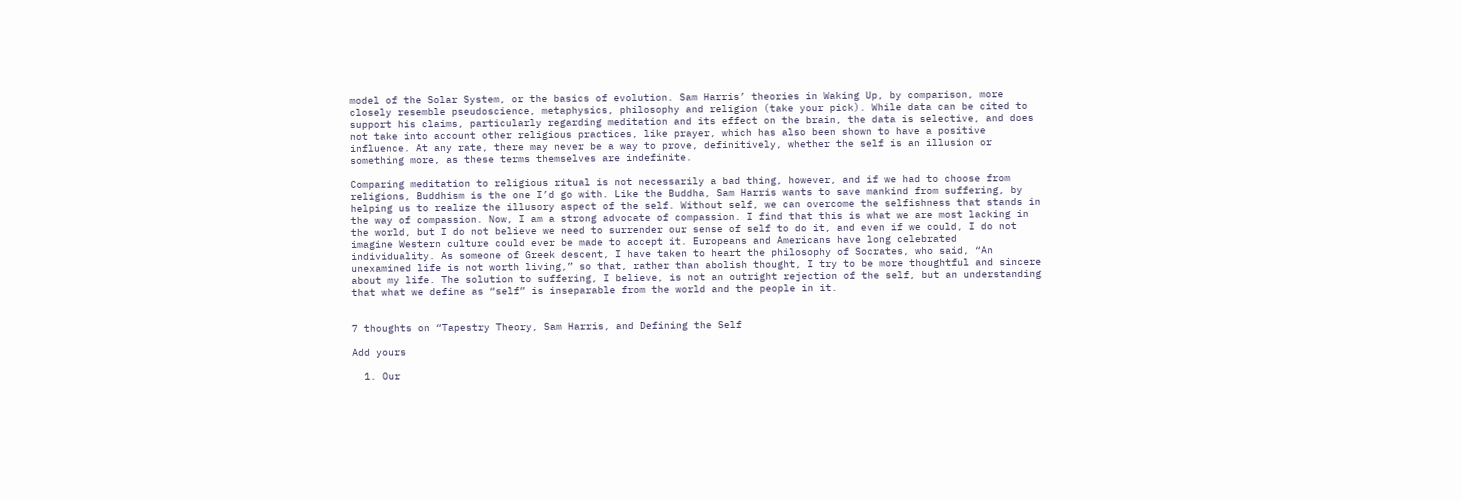model of the Solar System, or the basics of evolution. Sam Harris’ theories in Waking Up, by comparison, more closely resemble pseudoscience, metaphysics, philosophy and religion (take your pick). While data can be cited to support his claims, particularly regarding meditation and its effect on the brain, the data is selective, and does not take into account other religious practices, like prayer, which has also been shown to have a positive influence. At any rate, there may never be a way to prove, definitively, whether the self is an illusion or something more, as these terms themselves are indefinite.

Comparing meditation to religious ritual is not necessarily a bad thing, however, and if we had to choose from religions, Buddhism is the one I’d go with. Like the Buddha, Sam Harris wants to save mankind from suffering, by helping us to realize the illusory aspect of the self. Without self, we can overcome the selfishness that stands in the way of compassion. Now, I am a strong advocate of compassion. I find that this is what we are most lacking in the world, but I do not believe we need to surrender our sense of self to do it, and even if we could, I do not imagine Western culture could ever be made to accept it. Europeans and Americans have long celebrated individuality. As someone of Greek descent, I have taken to heart the philosophy of Socrates, who said, “An unexamined life is not worth living,” so that, rather than abolish thought, I try to be more thoughtful and sincere about my life. The solution to suffering, I believe, is not an outright rejection of the self, but an understanding that what we define as “self” is inseparable from the world and the people in it.


7 thoughts on “Tapestry Theory, Sam Harris, and Defining the Self

Add yours

  1. Our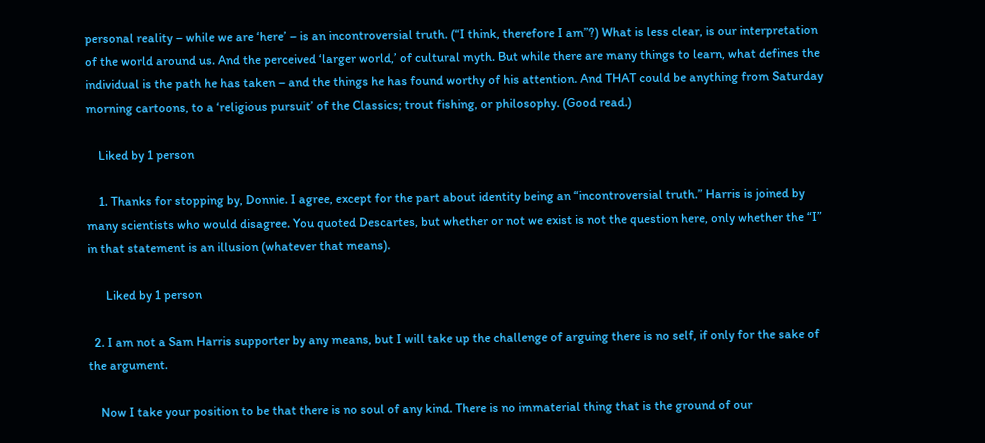personal reality – while we are ‘here’ – is an incontroversial truth. (“I think, therefore I am”?) What is less clear, is our interpretation of the world around us. And the perceived ‘larger world,’ of cultural myth. But while there are many things to learn, what defines the individual is the path he has taken – and the things he has found worthy of his attention. And THAT could be anything from Saturday morning cartoons, to a ‘religious pursuit’ of the Classics; trout fishing, or philosophy. (Good read.)

    Liked by 1 person

    1. Thanks for stopping by, Donnie. I agree, except for the part about identity being an “incontroversial truth.” Harris is joined by many scientists who would disagree. You quoted Descartes, but whether or not we exist is not the question here, only whether the “I” in that statement is an illusion (whatever that means).

      Liked by 1 person

  2. I am not a Sam Harris supporter by any means, but I will take up the challenge of arguing there is no self, if only for the sake of the argument.

    Now I take your position to be that there is no soul of any kind. There is no immaterial thing that is the ground of our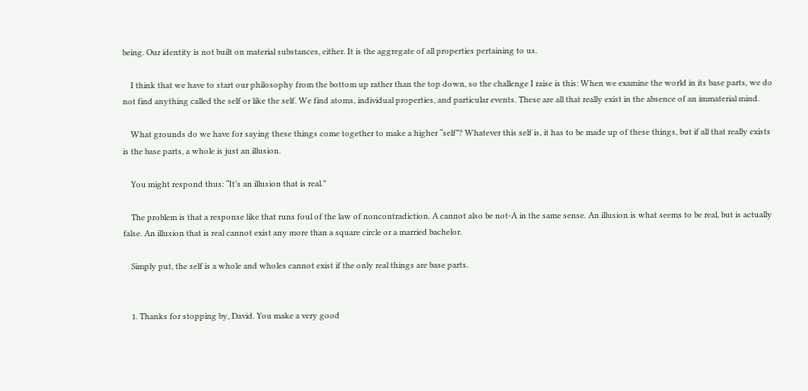being. Our identity is not built on material substances, either. It is the aggregate of all properties pertaining to us.

    I think that we have to start our philosophy from the bottom up rather than the top down, so the challenge I raise is this: When we examine the world in its base parts, we do not find anything called the self or like the self. We find atoms, individual properties, and particular events. These are all that really exist in the absence of an immaterial mind.

    What grounds do we have for saying these things come together to make a higher “self”? Whatever this self is, it has to be made up of these things, but if all that really exists is the base parts, a whole is just an illusion.

    You might respond thus: “It’s an illusion that is real.”

    The problem is that a response like that runs foul of the law of noncontradiction. A cannot also be not-A in the same sense. An illusion is what seems to be real, but is actually false. An illusion that is real cannot exist any more than a square circle or a married bachelor.

    Simply put, the self is a whole and wholes cannot exist if the only real things are base parts.


    1. Thanks for stopping by, David. You make a very good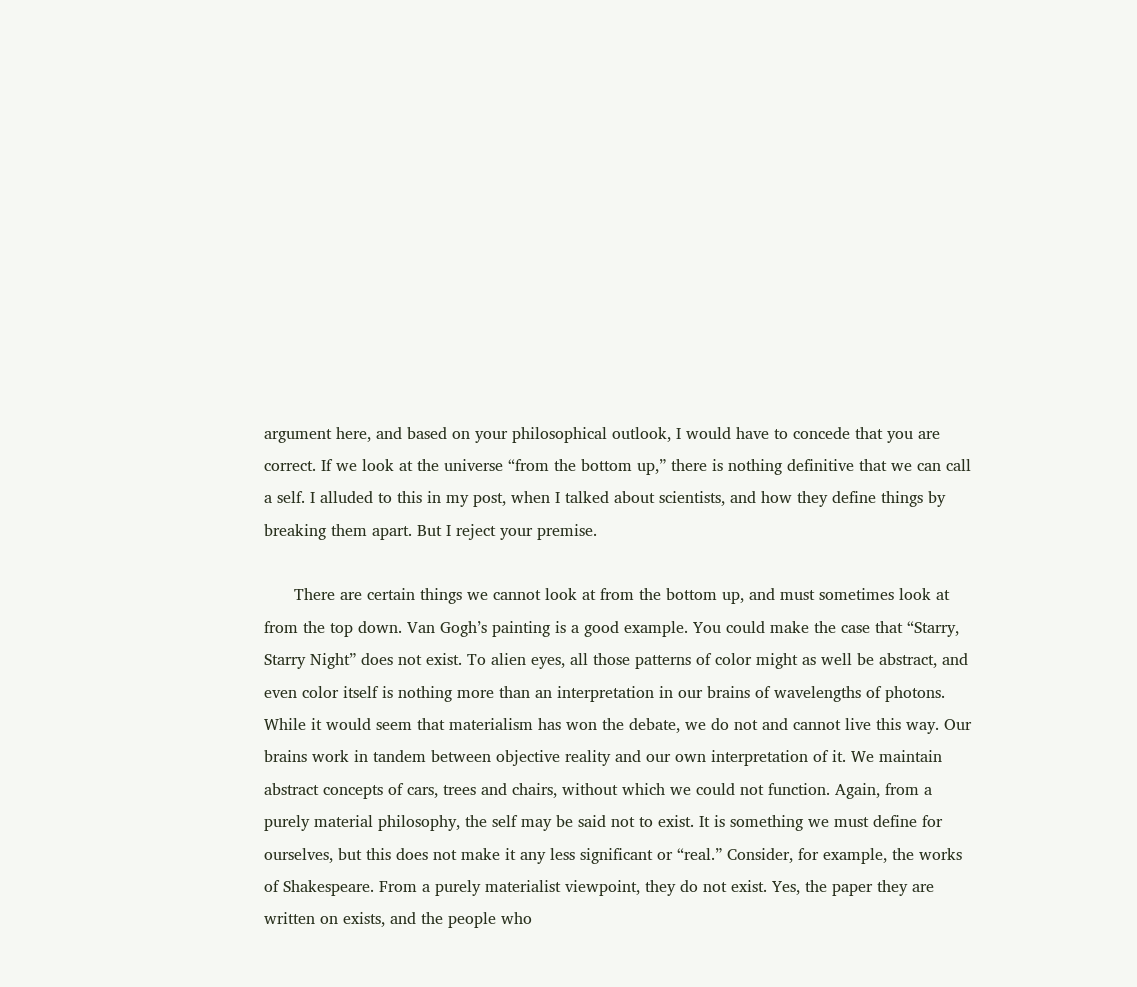argument here, and based on your philosophical outlook, I would have to concede that you are correct. If we look at the universe “from the bottom up,” there is nothing definitive that we can call a self. I alluded to this in my post, when I talked about scientists, and how they define things by breaking them apart. But I reject your premise.

      There are certain things we cannot look at from the bottom up, and must sometimes look at from the top down. Van Gogh’s painting is a good example. You could make the case that “Starry, Starry Night” does not exist. To alien eyes, all those patterns of color might as well be abstract, and even color itself is nothing more than an interpretation in our brains of wavelengths of photons. While it would seem that materialism has won the debate, we do not and cannot live this way. Our brains work in tandem between objective reality and our own interpretation of it. We maintain abstract concepts of cars, trees and chairs, without which we could not function. Again, from a purely material philosophy, the self may be said not to exist. It is something we must define for ourselves, but this does not make it any less significant or “real.” Consider, for example, the works of Shakespeare. From a purely materialist viewpoint, they do not exist. Yes, the paper they are written on exists, and the people who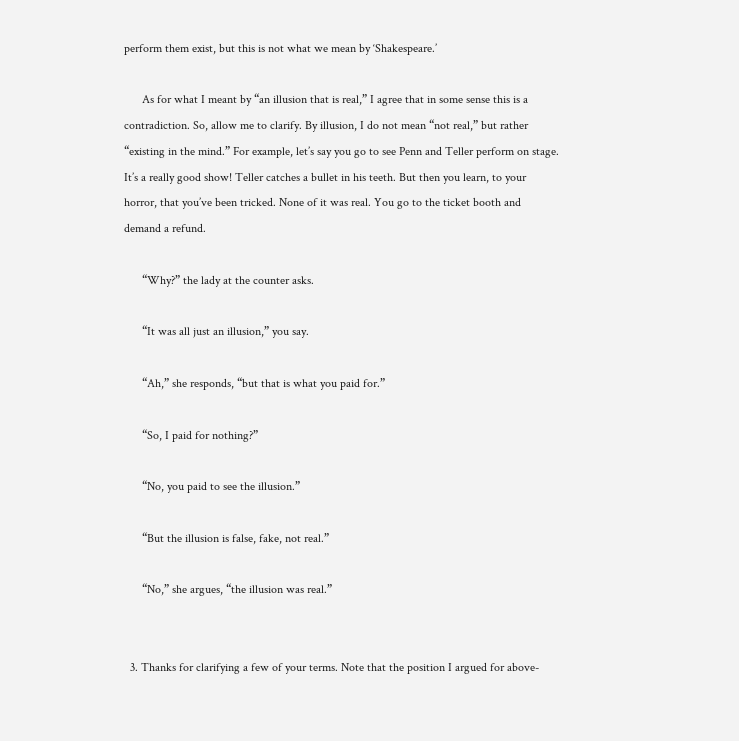perform them exist, but this is not what we mean by ‘Shakespeare.’

      As for what I meant by “an illusion that is real,” I agree that in some sense this is a contradiction. So, allow me to clarify. By illusion, I do not mean “not real,” but rather “existing in the mind.” For example, let’s say you go to see Penn and Teller perform on stage. It’s a really good show! Teller catches a bullet in his teeth. But then you learn, to your horror, that you’ve been tricked. None of it was real. You go to the ticket booth and demand a refund.

      “Why?” the lady at the counter asks.

      “It was all just an illusion,” you say.

      “Ah,” she responds, “but that is what you paid for.”

      “So, I paid for nothing?”

      “No, you paid to see the illusion.”

      “But the illusion is false, fake, not real.”

      “No,” she argues, “the illusion was real.”


  3. Thanks for clarifying a few of your terms. Note that the position I argued for above-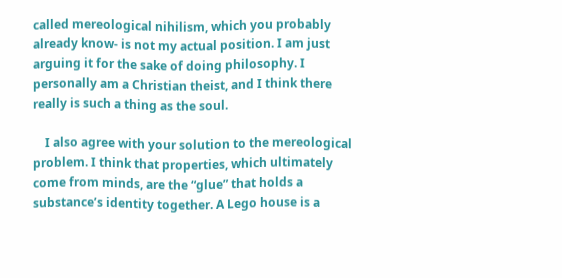called mereological nihilism, which you probably already know- is not my actual position. I am just arguing it for the sake of doing philosophy. I personally am a Christian theist, and I think there really is such a thing as the soul.

    I also agree with your solution to the mereological problem. I think that properties, which ultimately come from minds, are the “glue” that holds a substance’s identity together. A Lego house is a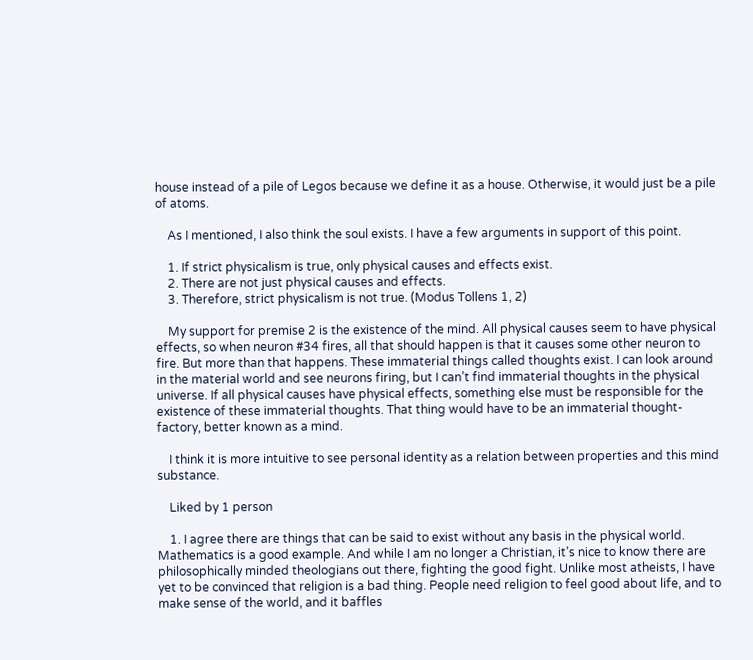house instead of a pile of Legos because we define it as a house. Otherwise, it would just be a pile of atoms.

    As I mentioned, I also think the soul exists. I have a few arguments in support of this point.

    1. If strict physicalism is true, only physical causes and effects exist.
    2. There are not just physical causes and effects.
    3. Therefore, strict physicalism is not true. (Modus Tollens 1, 2)

    My support for premise 2 is the existence of the mind. All physical causes seem to have physical effects, so when neuron #34 fires, all that should happen is that it causes some other neuron to fire. But more than that happens. These immaterial things called thoughts exist. I can look around in the material world and see neurons firing, but I can’t find immaterial thoughts in the physical universe. If all physical causes have physical effects, something else must be responsible for the existence of these immaterial thoughts. That thing would have to be an immaterial thought-factory, better known as a mind.

    I think it is more intuitive to see personal identity as a relation between properties and this mind substance.

    Liked by 1 person

    1. I agree there are things that can be said to exist without any basis in the physical world. Mathematics is a good example. And while I am no longer a Christian, it’s nice to know there are philosophically minded theologians out there, fighting the good fight. Unlike most atheists, I have yet to be convinced that religion is a bad thing. People need religion to feel good about life, and to make sense of the world, and it baffles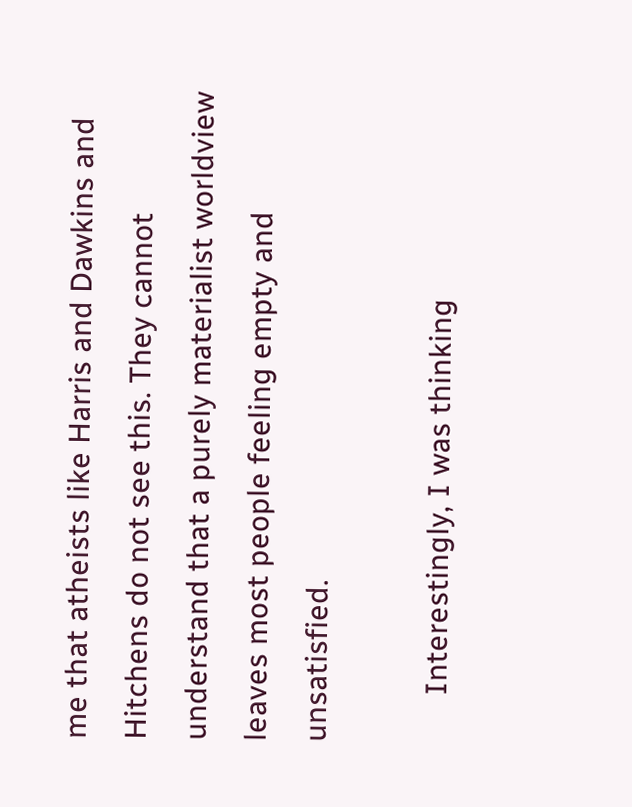me that atheists like Harris and Dawkins and Hitchens do not see this. They cannot understand that a purely materialist worldview leaves most people feeling empty and unsatisfied.

      Interestingly, I was thinking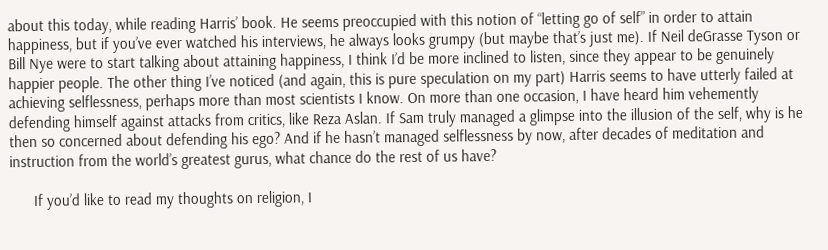about this today, while reading Harris’ book. He seems preoccupied with this notion of “letting go of self” in order to attain happiness, but if you’ve ever watched his interviews, he always looks grumpy (but maybe that’s just me). If Neil deGrasse Tyson or Bill Nye were to start talking about attaining happiness, I think I’d be more inclined to listen, since they appear to be genuinely happier people. The other thing I’ve noticed (and again, this is pure speculation on my part) Harris seems to have utterly failed at achieving selflessness, perhaps more than most scientists I know. On more than one occasion, I have heard him vehemently defending himself against attacks from critics, like Reza Aslan. If Sam truly managed a glimpse into the illusion of the self, why is he then so concerned about defending his ego? And if he hasn’t managed selflessness by now, after decades of meditation and instruction from the world’s greatest gurus, what chance do the rest of us have?

      If you’d like to read my thoughts on religion, I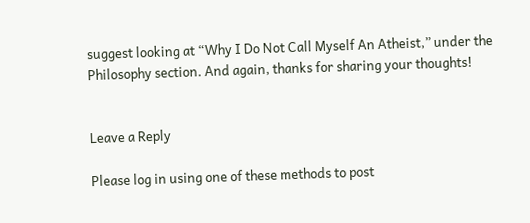suggest looking at “Why I Do Not Call Myself An Atheist,” under the Philosophy section. And again, thanks for sharing your thoughts!


Leave a Reply

Please log in using one of these methods to post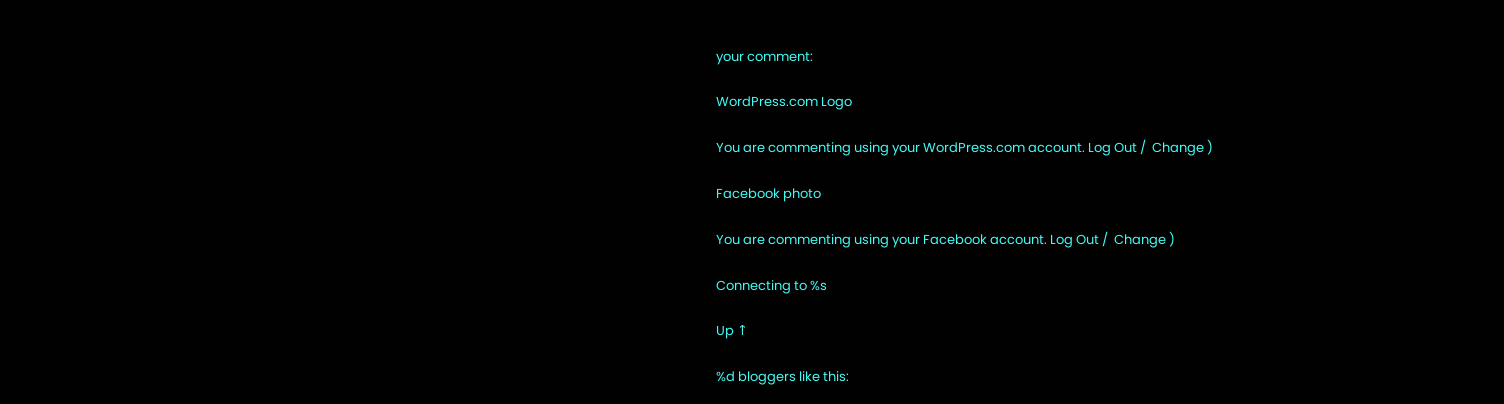your comment:

WordPress.com Logo

You are commenting using your WordPress.com account. Log Out /  Change )

Facebook photo

You are commenting using your Facebook account. Log Out /  Change )

Connecting to %s

Up ↑

%d bloggers like this: